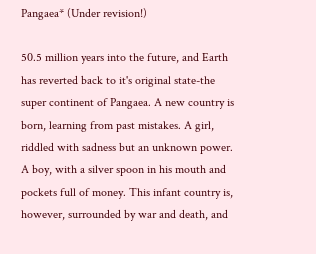Pangaea* (Under revision!)

50.5 million years into the future, and Earth has reverted back to it's original state-the super continent of Pangaea. A new country is born, learning from past mistakes. A girl, riddled with sadness but an unknown power. A boy, with a silver spoon in his mouth and pockets full of money. This infant country is, however, surrounded by war and death, and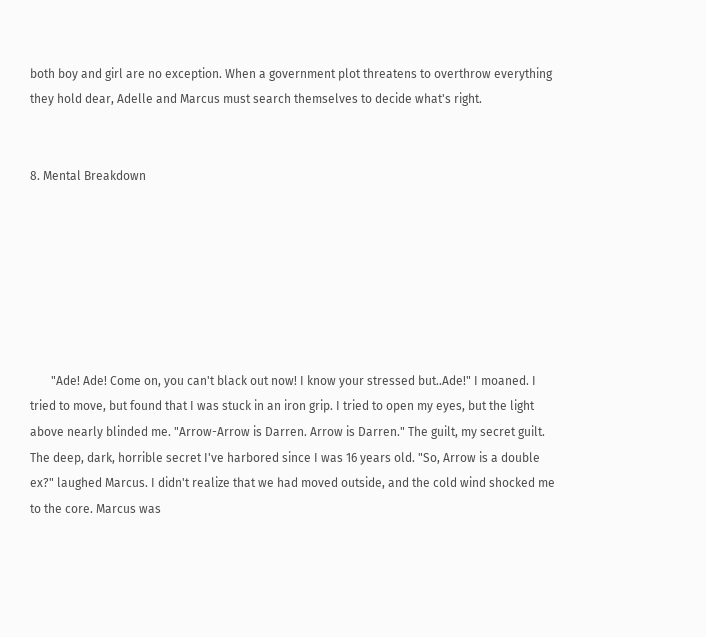both boy and girl are no exception. When a government plot threatens to overthrow everything they hold dear, Adelle and Marcus must search themselves to decide what's right.


8. Mental Breakdown







       "Ade! Ade! Come on, you can't black out now! I know your stressed but..Ade!" I moaned. I tried to move, but found that I was stuck in an iron grip. I tried to open my eyes, but the light above nearly blinded me. "Arrow-Arrow is Darren. Arrow is Darren." The guilt, my secret guilt. The deep, dark, horrible secret I've harbored since I was 16 years old. "So, Arrow is a double ex?" laughed Marcus. I didn't realize that we had moved outside, and the cold wind shocked me to the core. Marcus was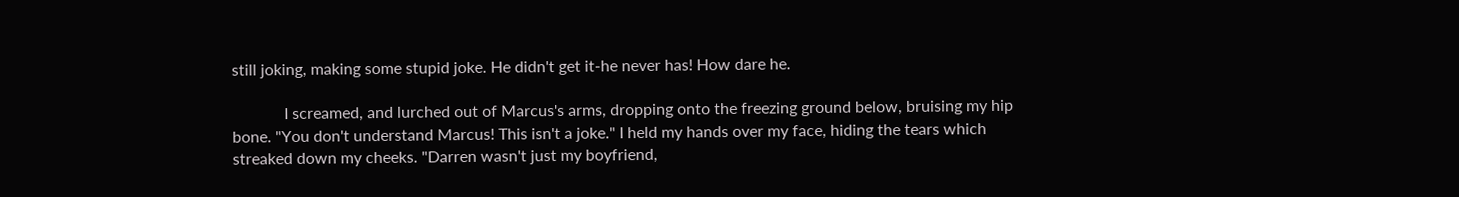still joking, making some stupid joke. He didn't get it-he never has! How dare he.

             I screamed, and lurched out of Marcus's arms, dropping onto the freezing ground below, bruising my hip bone. "You don't understand Marcus! This isn't a joke." I held my hands over my face, hiding the tears which streaked down my cheeks. "Darren wasn't just my boyfriend,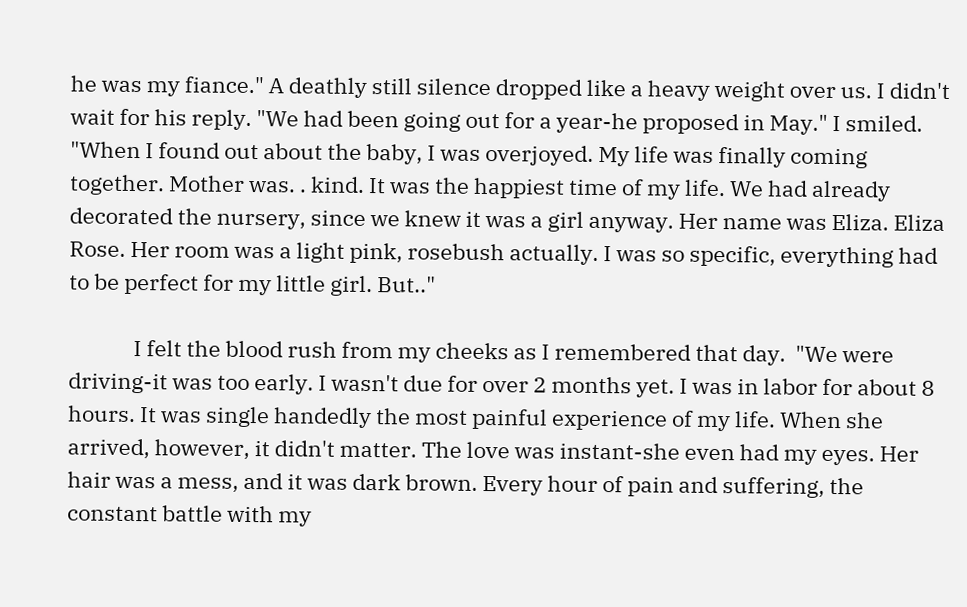he was my fiance." A deathly still silence dropped like a heavy weight over us. I didn't wait for his reply. "We had been going out for a year-he proposed in May." I smiled. "When I found out about the baby, I was overjoyed. My life was finally coming together. Mother was. . kind. It was the happiest time of my life. We had already decorated the nursery, since we knew it was a girl anyway. Her name was Eliza. Eliza Rose. Her room was a light pink, rosebush actually. I was so specific, everything had to be perfect for my little girl. But.."

             I felt the blood rush from my cheeks as I remembered that day.  "We were driving-it was too early. I wasn't due for over 2 months yet. I was in labor for about 8 hours. It was single handedly the most painful experience of my life. When she arrived, however, it didn't matter. The love was instant-she even had my eyes. Her hair was a mess, and it was dark brown. Every hour of pain and suffering, the constant battle with my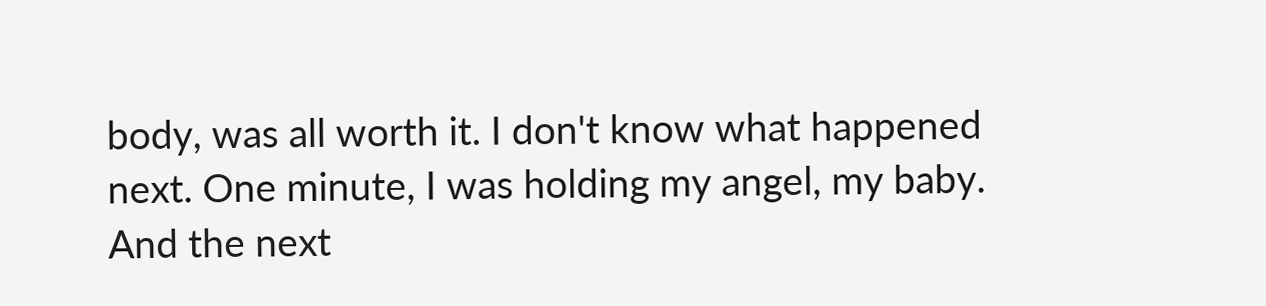body, was all worth it. I don't know what happened next. One minute, I was holding my angel, my baby. And the next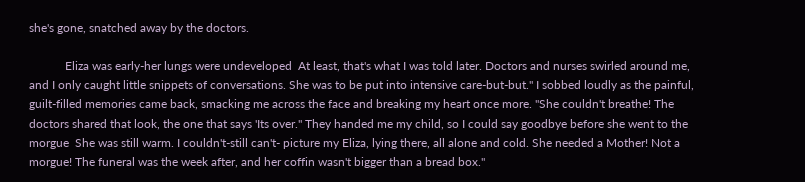she's gone, snatched away by the doctors.

            Eliza was early-her lungs were undeveloped  At least, that's what I was told later. Doctors and nurses swirled around me, and I only caught little snippets of conversations. She was to be put into intensive care-but-but." I sobbed loudly as the painful, guilt-filled memories came back, smacking me across the face and breaking my heart once more. "She couldn't breathe! The doctors shared that look, the one that says 'Its over." They handed me my child, so I could say goodbye before she went to the morgue  She was still warm. I couldn't-still can't- picture my Eliza, lying there, all alone and cold. She needed a Mother! Not a morgue! The funeral was the week after, and her coffin wasn't bigger than a bread box."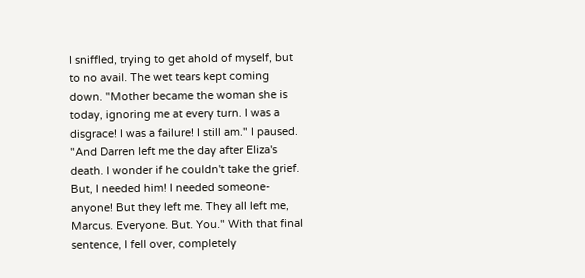I sniffled, trying to get ahold of myself, but to no avail. The wet tears kept coming down. "Mother became the woman she is today, ignoring me at every turn. I was a disgrace! I was a failure! I still am." I paused. "And Darren left me the day after Eliza's death. I wonder if he couldn't take the grief. But, I needed him! I needed someone-anyone! But they left me. They all left me, Marcus. Everyone. But. You." With that final sentence, I fell over, completely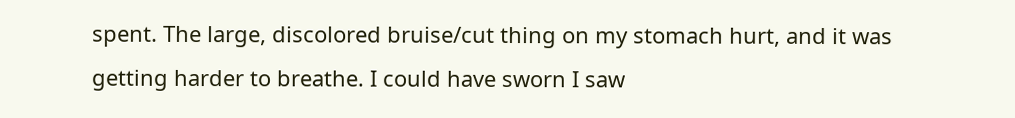spent. The large, discolored bruise/cut thing on my stomach hurt, and it was getting harder to breathe. I could have sworn I saw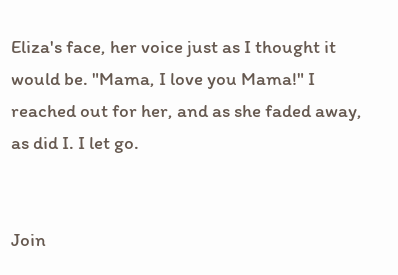Eliza's face, her voice just as I thought it would be. "Mama, I love you Mama!" I reached out for her, and as she faded away, as did I. I let go.


Join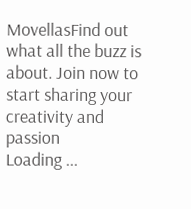MovellasFind out what all the buzz is about. Join now to start sharing your creativity and passion
Loading ...